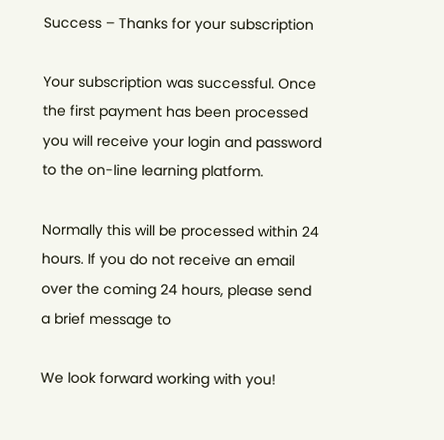Success – Thanks for your subscription

Your subscription was successful. Once the first payment has been processed you will receive your login and password to the on-line learning platform.

Normally this will be processed within 24 hours. If you do not receive an email over the coming 24 hours, please send a brief message to

We look forward working with you!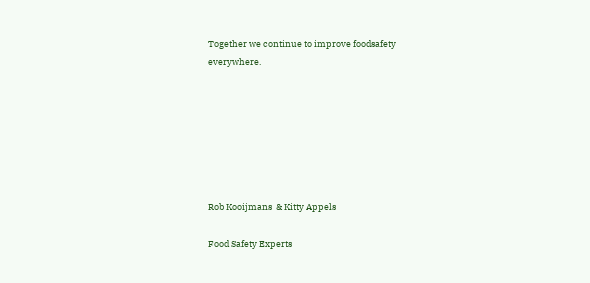Together we continue to improve foodsafety everywhere.







Rob Kooijmans  & Kitty Appels

Food Safety Experts